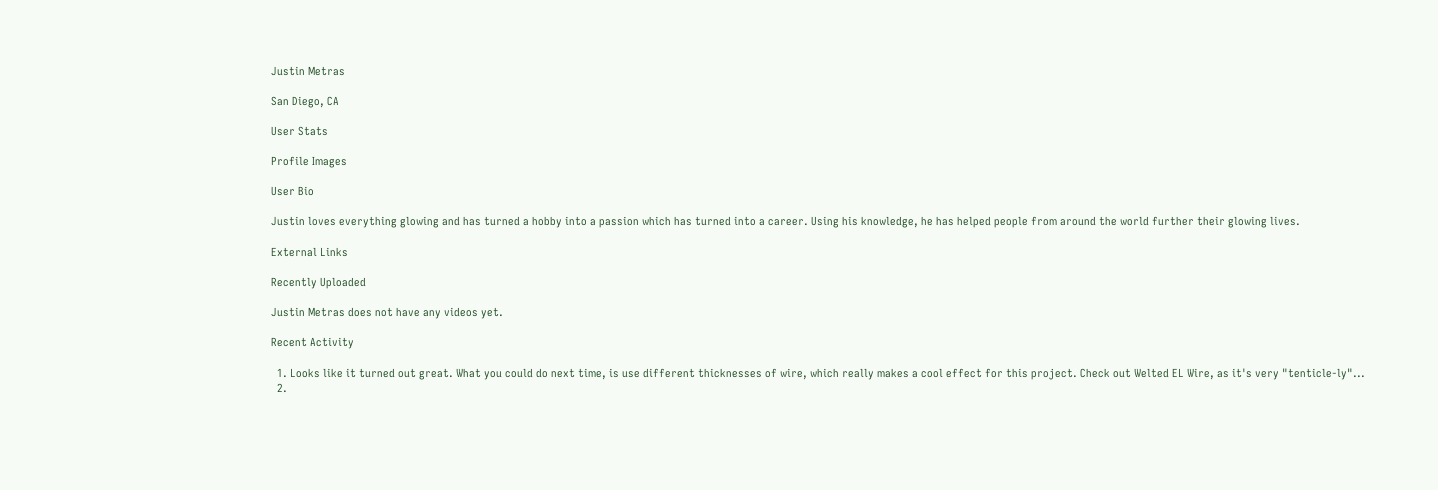Justin Metras

San Diego, CA

User Stats

Profile Images

User Bio

Justin loves everything glowing and has turned a hobby into a passion which has turned into a career. Using his knowledge, he has helped people from around the world further their glowing lives.

External Links

Recently Uploaded

Justin Metras does not have any videos yet.

Recent Activity

  1. Looks like it turned out great. What you could do next time, is use different thicknesses of wire, which really makes a cool effect for this project. Check out Welted EL Wire, as it's very "tenticle-ly"...
  2.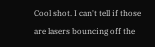Cool shot. I can't tell if those are lasers bouncing off the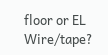floor or EL Wire/tape?